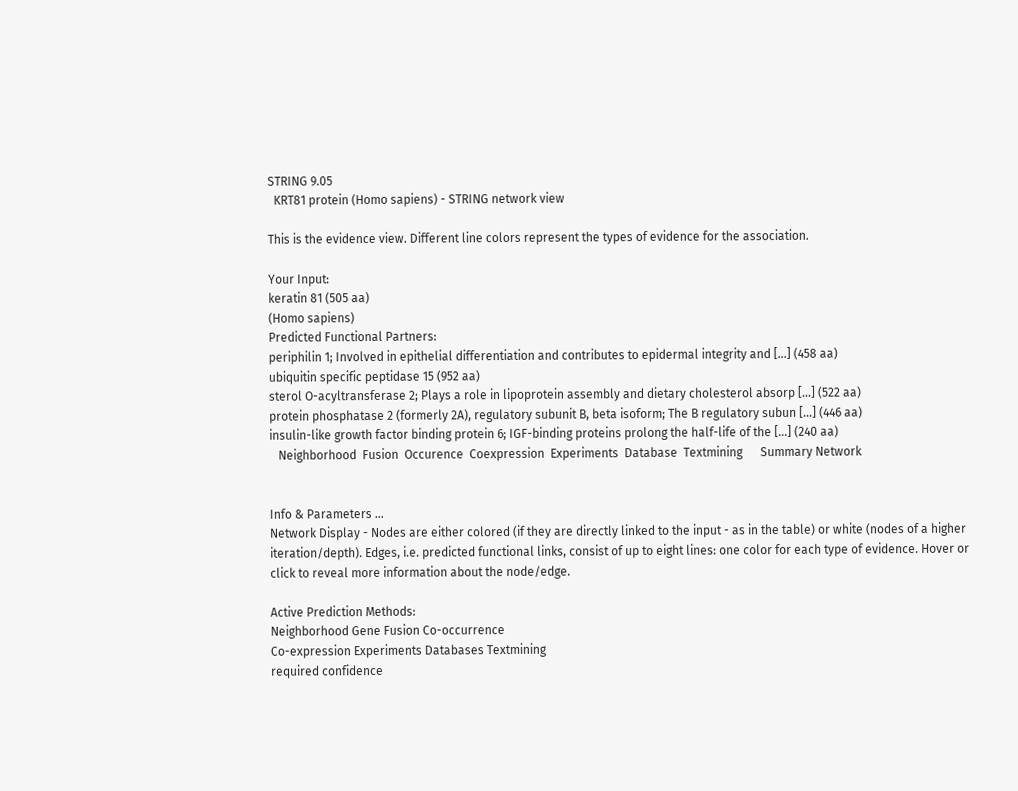STRING 9.05
  KRT81 protein (Homo sapiens) - STRING network view

This is the evidence view. Different line colors represent the types of evidence for the association.

Your Input:
keratin 81 (505 aa)
(Homo sapiens)
Predicted Functional Partners:
periphilin 1; Involved in epithelial differentiation and contributes to epidermal integrity and [...] (458 aa)
ubiquitin specific peptidase 15 (952 aa)
sterol O-acyltransferase 2; Plays a role in lipoprotein assembly and dietary cholesterol absorp [...] (522 aa)
protein phosphatase 2 (formerly 2A), regulatory subunit B, beta isoform; The B regulatory subun [...] (446 aa)
insulin-like growth factor binding protein 6; IGF-binding proteins prolong the half-life of the [...] (240 aa)
   Neighborhood  Fusion  Occurence  Coexpression  Experiments  Database  Textmining      Summary Network


Info & Parameters ...
Network Display - Nodes are either colored (if they are directly linked to the input - as in the table) or white (nodes of a higher iteration/depth). Edges, i.e. predicted functional links, consist of up to eight lines: one color for each type of evidence. Hover or click to reveal more information about the node/edge.

Active Prediction Methods:
Neighborhood Gene Fusion Co-occurrence
Co-expression Experiments Databases Textmining
required confidence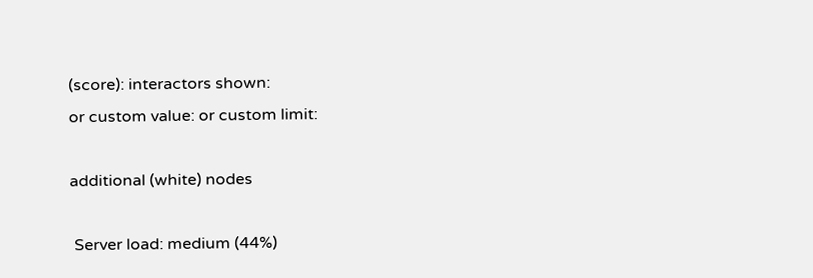(score): interactors shown:
or custom value: or custom limit:

additional (white) nodes

 Server load: medium (44%)